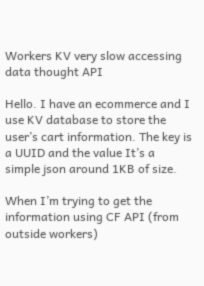Workers KV very slow accessing data thought API

Hello. I have an ecommerce and I use KV database to store the user’s cart information. The key is a UUID and the value It’s a simple json around 1KB of size.

When I’m trying to get the information using CF API (from outside workers)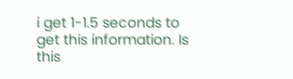i get 1-1.5 seconds to get this information. Is this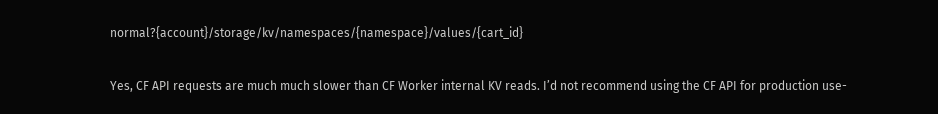normal?{account}/storage/kv/namespaces/{namespace}/values/{cart_id}

Yes, CF API requests are much much slower than CF Worker internal KV reads. I’d not recommend using the CF API for production use-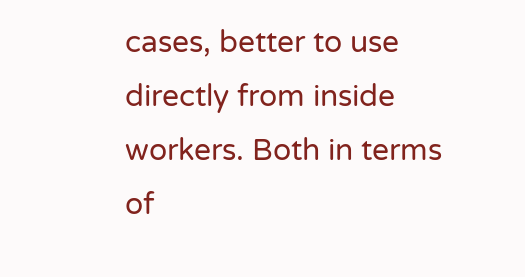cases, better to use directly from inside workers. Both in terms of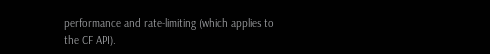performance and rate-limiting (which applies to the CF API).